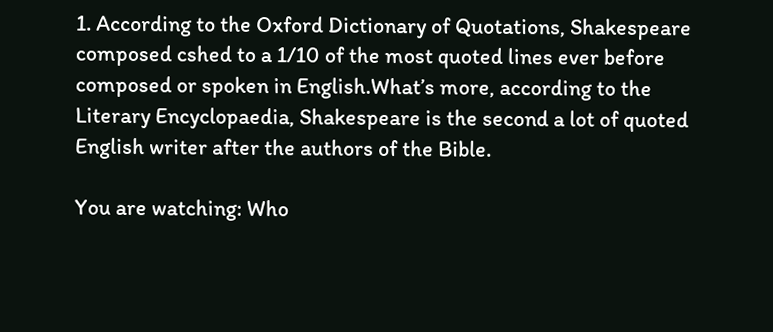1. According to the Oxford Dictionary of Quotations, Shakespeare composed cshed to a 1/10 of the most quoted lines ever before composed or spoken in English.What’s more, according to the Literary Encyclopaedia, Shakespeare is the second a lot of quoted English writer after the authors of the Bible.

You are watching: Who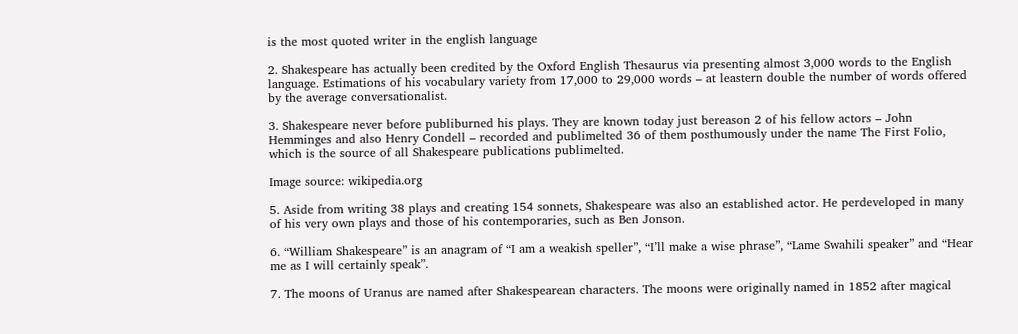is the most quoted writer in the english language

2. Shakespeare has actually been credited by the Oxford English Thesaurus via presenting almost 3,000 words to the English language. Estimations of his vocabulary variety from 17,000 to 29,000 words – at leastern double the number of words offered by the average conversationalist.

3. Shakespeare never before publiburned his plays. They are known today just bereason 2 of his fellow actors – John Hemminges and also Henry Condell – recorded and publimelted 36 of them posthumously under the name The First Folio, which is the source of all Shakespeare publications publimelted.

Image source: wikipedia.org

5. Aside from writing 38 plays and creating 154 sonnets, Shakespeare was also an established actor. He perdeveloped in many of his very own plays and those of his contemporaries, such as Ben Jonson.

6. “William Shakespeare” is an anagram of “I am a weakish speller”, “I’ll make a wise phrase”, “Lame Swahili speaker” and “Hear me as I will certainly speak”.

7. The moons of Uranus are named after Shakespearean characters. The moons were originally named in 1852 after magical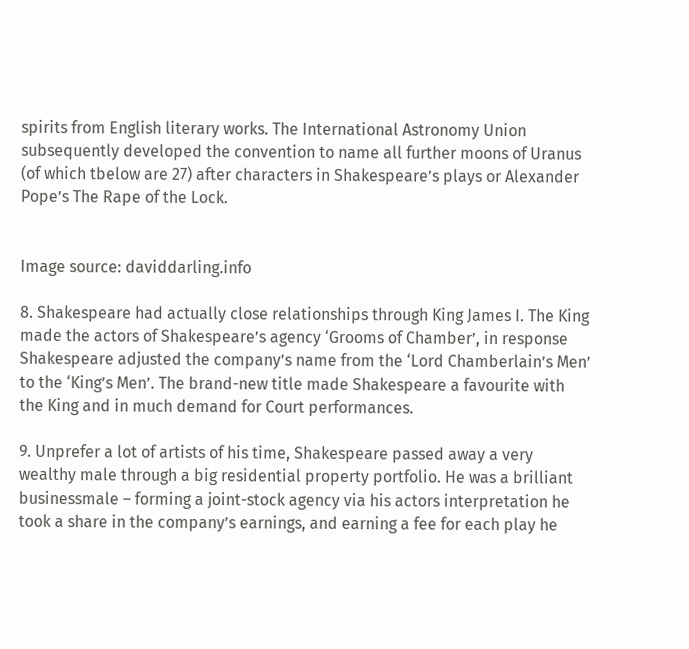spirits from English literary works. The International Astronomy Union subsequently developed the convention to name all further moons of Uranus (of which tbelow are 27) after characters in Shakespeare’s plays or Alexander Pope’s The Rape of the Lock.


Image source: daviddarling.info

8. Shakespeare had actually close relationships through King James I. The King made the actors of Shakespeare’s agency ‘Grooms of Chamber’, in response Shakespeare adjusted the company’s name from the ‘Lord Chamberlain’s Men’ to the ‘King’s Men’. The brand-new title made Shakespeare a favourite with the King and in much demand for Court performances.

9. Unprefer a lot of artists of his time, Shakespeare passed away a very wealthy male through a big residential property portfolio. He was a brilliant businessmale – forming a joint-stock agency via his actors interpretation he took a share in the company’s earnings, and earning a fee for each play he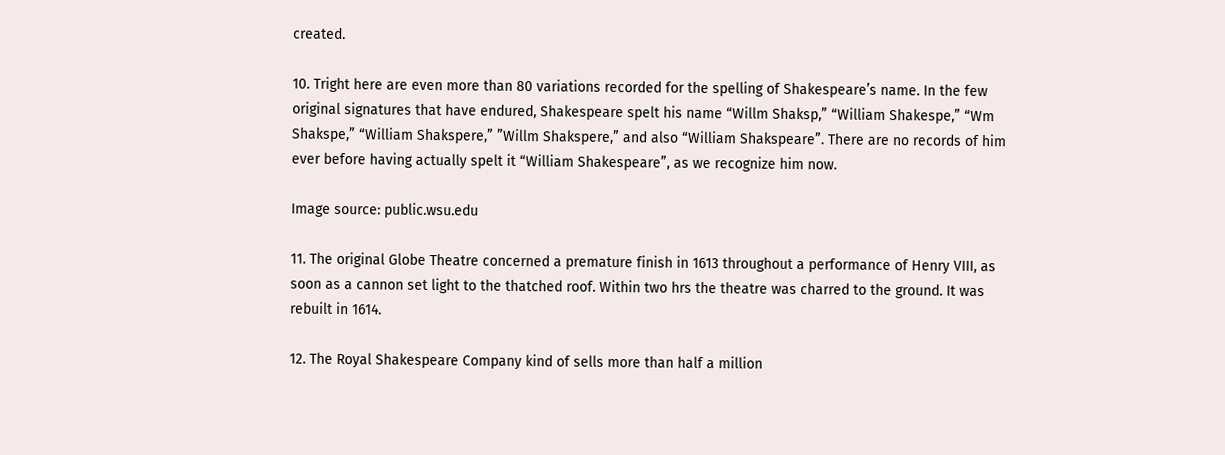created.

10. Tright here are even more than 80 variations recorded for the spelling of Shakespeare’s name. In the few original signatures that have endured, Shakespeare spelt his name “Willm Shaksp,” “William Shakespe,” “Wm Shakspe,” “William Shakspere,” ”Willm Shakspere,” and also “William Shakspeare”. There are no records of him ever before having actually spelt it “William Shakespeare”, as we recognize him now.

Image source: public.wsu.edu

11. The original Globe Theatre concerned a premature finish in 1613 throughout a performance of Henry VIII, as soon as a cannon set light to the thatched roof. Within two hrs the theatre was charred to the ground. It was rebuilt in 1614.

12. The Royal Shakespeare Company kind of sells more than half a million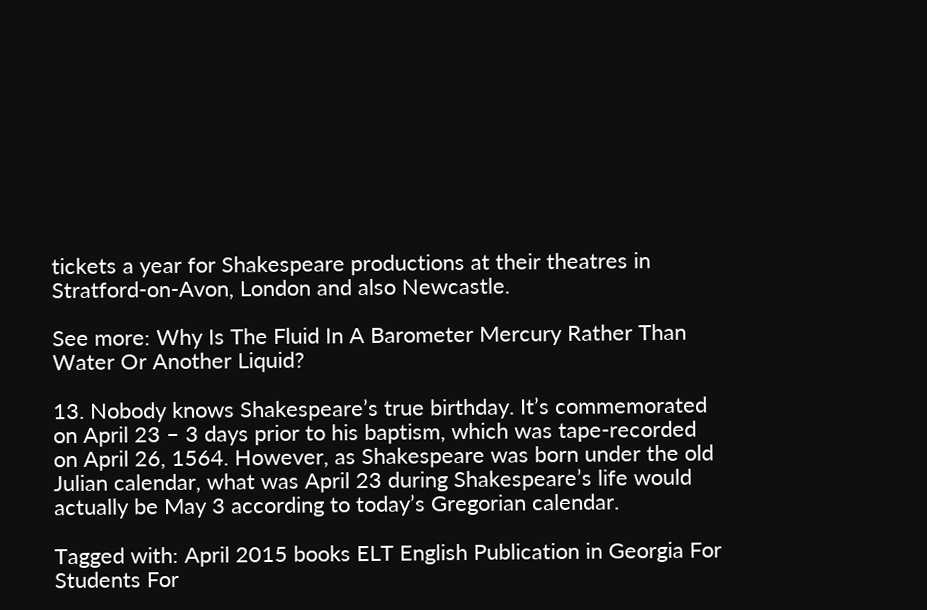tickets a year for Shakespeare productions at their theatres in Stratford-on-Avon, London and also Newcastle.

See more: Why Is The Fluid In A Barometer Mercury Rather Than Water Or Another Liquid?

13. Nobody knows Shakespeare’s true birthday. It’s commemorated on April 23 – 3 days prior to his baptism, which was tape-recorded on April 26, 1564. However, as Shakespeare was born under the old Julian calendar, what was April 23 during Shakespeare’s life would actually be May 3 according to today’s Gregorian calendar.

Tagged with: April 2015 books ELT English Publication in Georgia For Students For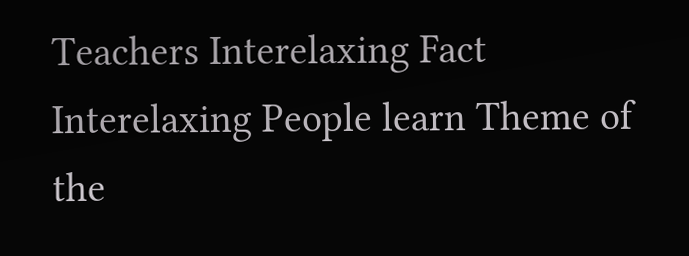Teachers Interelaxing Fact Interelaxing People learn Theme of the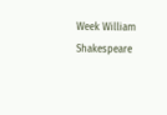Week William Shakespeare